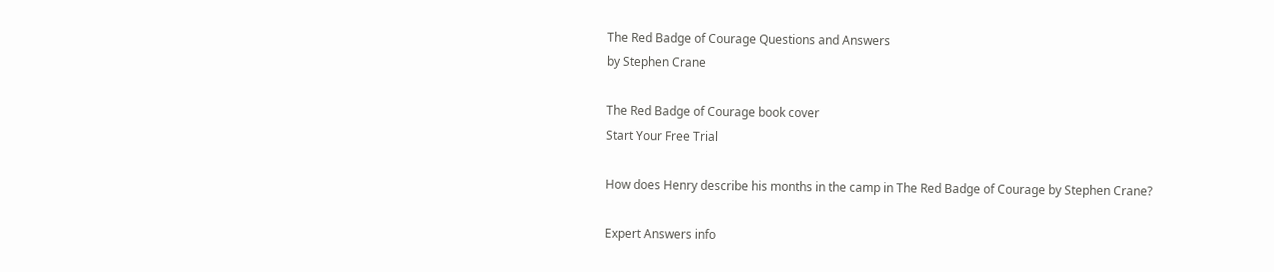The Red Badge of Courage Questions and Answers
by Stephen Crane

The Red Badge of Courage book cover
Start Your Free Trial

How does Henry describe his months in the camp in The Red Badge of Courage by Stephen Crane?

Expert Answers info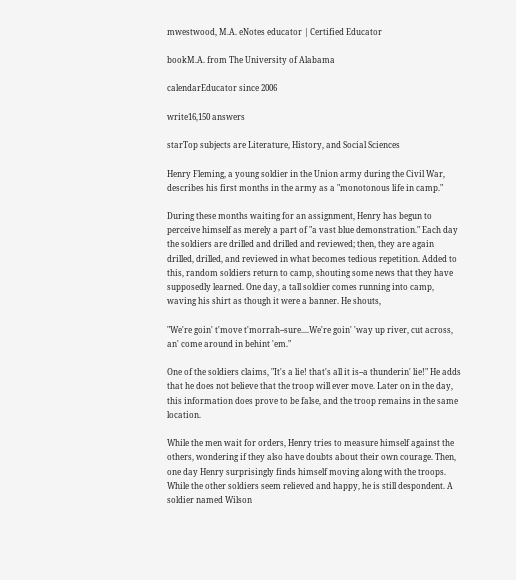mwestwood, M.A. eNotes educator | Certified Educator

bookM.A. from The University of Alabama

calendarEducator since 2006

write16,150 answers

starTop subjects are Literature, History, and Social Sciences

Henry Fleming, a young soldier in the Union army during the Civil War, describes his first months in the army as a "monotonous life in camp."

During these months waiting for an assignment, Henry has begun to perceive himself as merely a part of "a vast blue demonstration." Each day the soldiers are drilled and drilled and reviewed; then, they are again drilled, drilled, and reviewed in what becomes tedious repetition. Added to this, random soldiers return to camp, shouting some news that they have supposedly learned. One day, a tall soldier comes running into camp, waving his shirt as though it were a banner. He shouts,

"We're goin' t'move t'morrah--sure....We're goin' 'way up river, cut across, an' come around in behint 'em."

One of the soldiers claims, "It's a lie! that's all it is--a thunderin' lie!" He adds that he does not believe that the troop will ever move. Later on in the day, this information does prove to be false, and the troop remains in the same location.

While the men wait for orders, Henry tries to measure himself against the others, wondering if they also have doubts about their own courage. Then, one day Henry surprisingly finds himself moving along with the troops. While the other soldiers seem relieved and happy, he is still despondent. A soldier named Wilson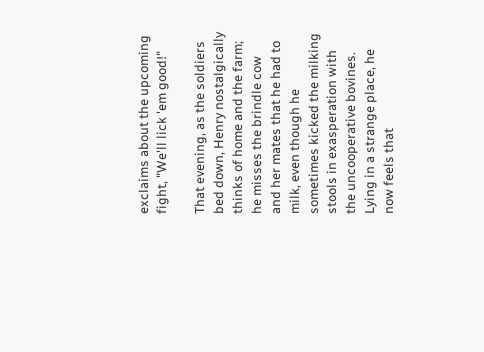exclaims about the upcoming fight, "We'll lick 'em good!"

That evening, as the soldiers bed down, Henry nostalgically thinks of home and the farm; he misses the brindle cow and her mates that he had to milk, even though he sometimes kicked the milking stools in exasperation with the uncooperative bovines. Lying in a strange place, he now feels that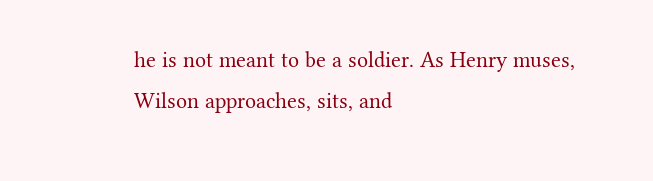he is not meant to be a soldier. As Henry muses, Wilson approaches, sits, and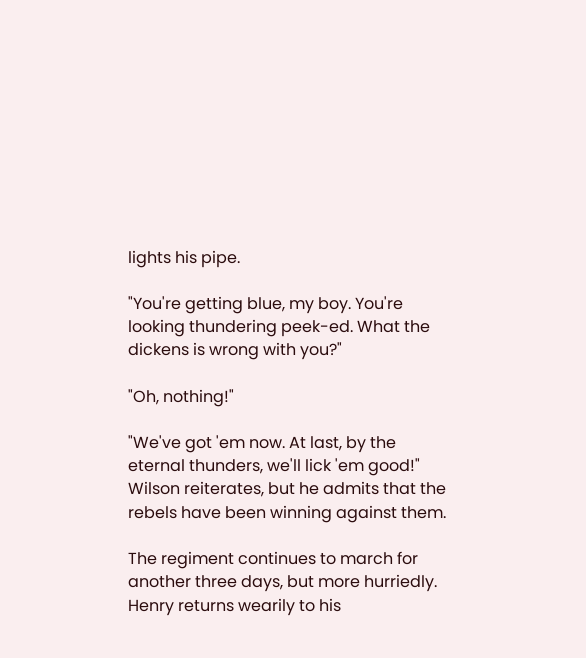lights his pipe.

"You're getting blue, my boy. You're looking thundering peek-ed. What the dickens is wrong with you?"

"Oh, nothing!"

"We've got 'em now. At last, by the eternal thunders, we'll lick 'em good!" Wilson reiterates, but he admits that the rebels have been winning against them.

The regiment continues to march for another three days, but more hurriedly. Henry returns wearily to his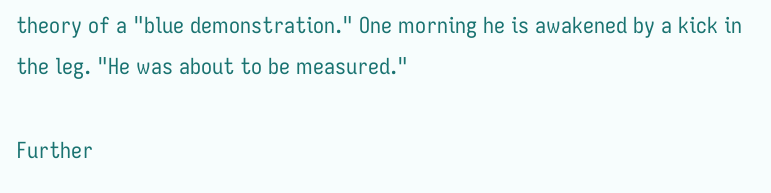theory of a "blue demonstration." One morning he is awakened by a kick in the leg. "He was about to be measured."

Further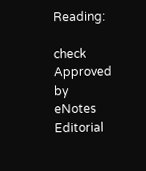Reading:

check Approved by eNotes Editorial